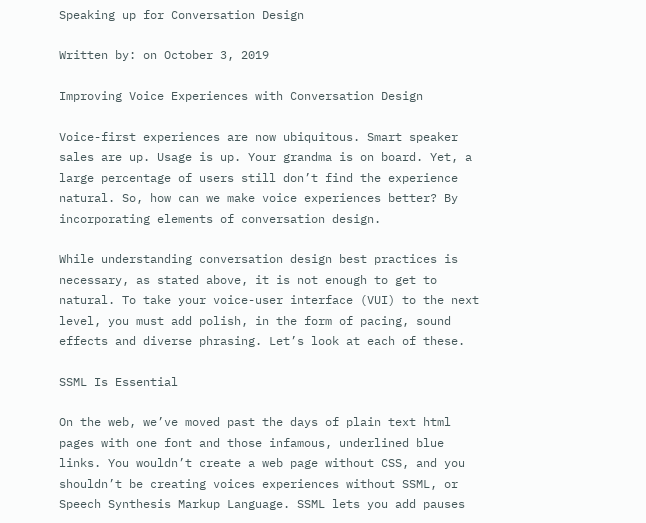Speaking up for Conversation Design

Written by: on October 3, 2019

Improving Voice Experiences with Conversation Design

Voice-first experiences are now ubiquitous. Smart speaker sales are up. Usage is up. Your grandma is on board. Yet, a large percentage of users still don’t find the experience natural. So, how can we make voice experiences better? By incorporating elements of conversation design.

While understanding conversation design best practices is necessary, as stated above, it is not enough to get to natural. To take your voice-user interface (VUI) to the next level, you must add polish, in the form of pacing, sound effects and diverse phrasing. Let’s look at each of these.

SSML Is Essential

On the web, we’ve moved past the days of plain text html pages with one font and those infamous, underlined blue links. You wouldn’t create a web page without CSS, and you shouldn’t be creating voices experiences without SSML, or Speech Synthesis Markup Language. SSML lets you add pauses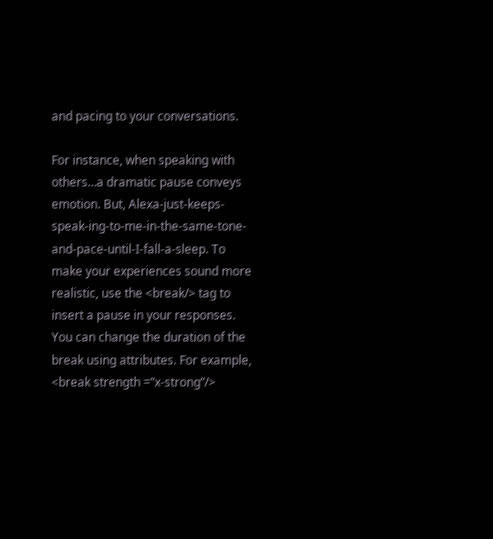and pacing to your conversations.

For instance, when speaking with others…a dramatic pause conveys emotion. But, Alexa-just-keeps-speak-ing-to-me-in-the-same-tone-and-pace-until-I-fall-a-sleep. To make your experiences sound more realistic, use the <break/> tag to insert a pause in your responses. You can change the duration of the break using attributes. For example, <break strength =”x-strong”/>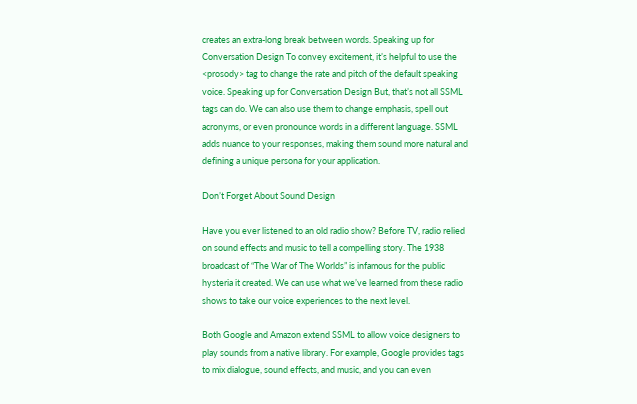creates an extra-long break between words. Speaking up for Conversation Design To convey excitement, it’s helpful to use the <prosody> tag to change the rate and pitch of the default speaking voice. Speaking up for Conversation Design But, that’s not all SSML tags can do. We can also use them to change emphasis, spell out acronyms, or even pronounce words in a different language. SSML adds nuance to your responses, making them sound more natural and defining a unique persona for your application.

Don’t Forget About Sound Design

Have you ever listened to an old radio show? Before TV, radio relied on sound effects and music to tell a compelling story. The 1938 broadcast of “The War of The Worlds” is infamous for the public hysteria it created. We can use what we’ve learned from these radio shows to take our voice experiences to the next level.

Both Google and Amazon extend SSML to allow voice designers to play sounds from a native library. For example, Google provides tags to mix dialogue, sound effects, and music, and you can even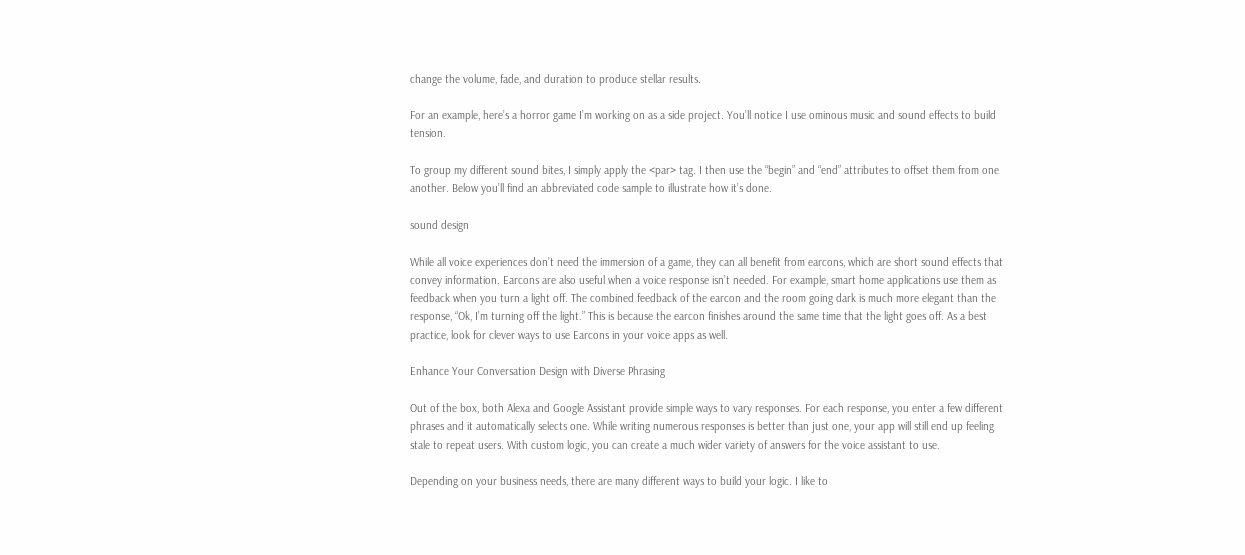change the volume, fade, and duration to produce stellar results.

For an example, here’s a horror game I’m working on as a side project. You’ll notice I use ominous music and sound effects to build tension.

To group my different sound bites, I simply apply the <par> tag. I then use the “begin” and “end” attributes to offset them from one another. Below you’ll find an abbreviated code sample to illustrate how it’s done.

sound design

While all voice experiences don’t need the immersion of a game, they can all benefit from earcons, which are short sound effects that convey information. Earcons are also useful when a voice response isn’t needed. For example, smart home applications use them as feedback when you turn a light off. The combined feedback of the earcon and the room going dark is much more elegant than the response, “Ok, I’m turning off the light.” This is because the earcon finishes around the same time that the light goes off. As a best practice, look for clever ways to use Earcons in your voice apps as well.

Enhance Your Conversation Design with Diverse Phrasing

Out of the box, both Alexa and Google Assistant provide simple ways to vary responses. For each response, you enter a few different phrases and it automatically selects one. While writing numerous responses is better than just one, your app will still end up feeling stale to repeat users. With custom logic, you can create a much wider variety of answers for the voice assistant to use.

Depending on your business needs, there are many different ways to build your logic. I like to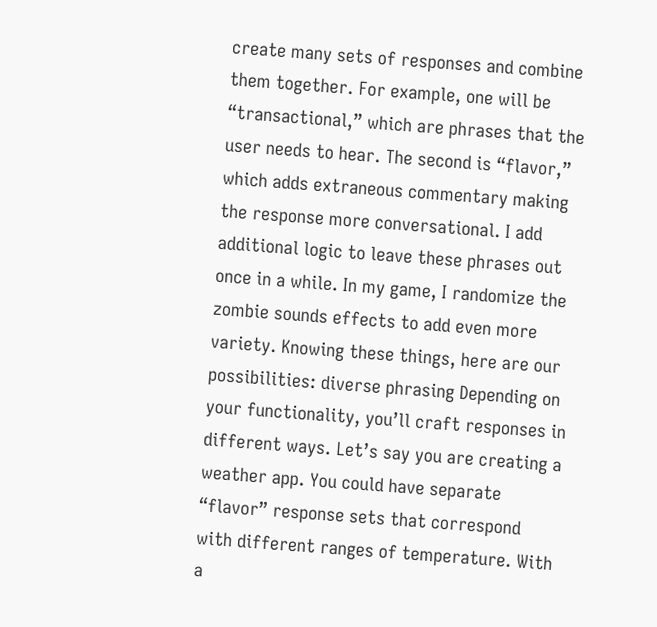create many sets of responses and combine them together. For example, one will be “transactional,” which are phrases that the user needs to hear. The second is “flavor,” which adds extraneous commentary making the response more conversational. I add additional logic to leave these phrases out once in a while. In my game, I randomize the zombie sounds effects to add even more variety. Knowing these things, here are our possibilities: diverse phrasing Depending on your functionality, you’ll craft responses in different ways. Let’s say you are creating a weather app. You could have separate “flavor” response sets that correspond with different ranges of temperature. With a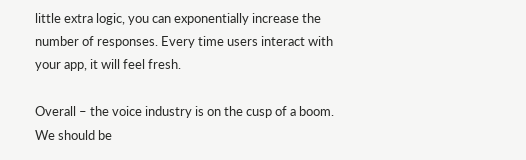little extra logic, you can exponentially increase the number of responses. Every time users interact with your app, it will feel fresh.

Overall – the voice industry is on the cusp of a boom. We should be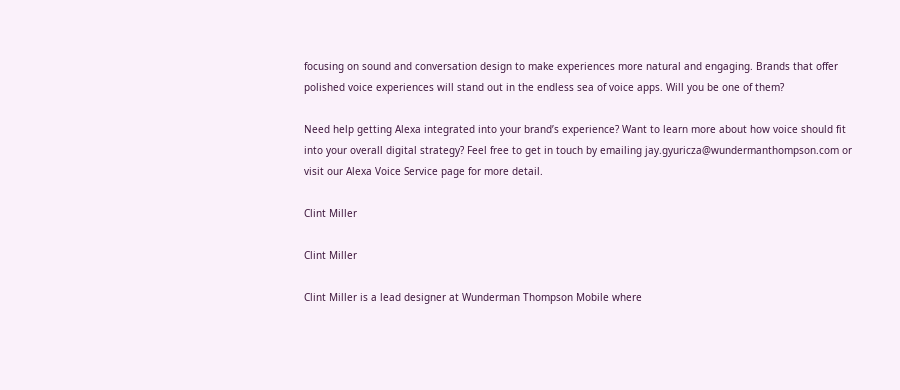focusing on sound and conversation design to make experiences more natural and engaging. Brands that offer polished voice experiences will stand out in the endless sea of voice apps. Will you be one of them?

Need help getting Alexa integrated into your brand’s experience? Want to learn more about how voice should fit into your overall digital strategy? Feel free to get in touch by emailing jay.gyuricza@wundermanthompson.com or visit our Alexa Voice Service page for more detail.

Clint Miller

Clint Miller

Clint Miller is a lead designer at Wunderman Thompson Mobile where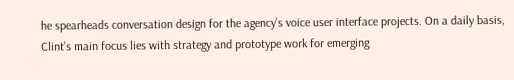he spearheads conversation design for the agency’s voice user interface projects. On a daily basis, Clint’s main focus lies with strategy and prototype work for emerging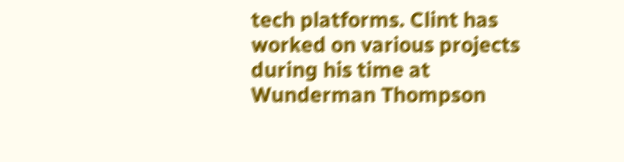tech platforms. Clint has worked on various projects during his time at Wunderman Thompson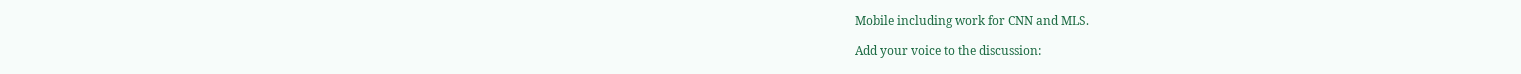Mobile including work for CNN and MLS.

Add your voice to the discussion: